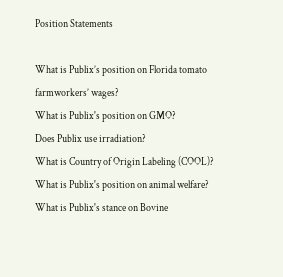Position Statements

What is Publix’s position on Florida tomato farmworkers’ wages?
What is Publix's position on GMO?
Does Publix use irradiation?
What is Country of Origin Labeling (COOL)?
What is Publix's position on animal welfare?
What is Publix's stance on Bovine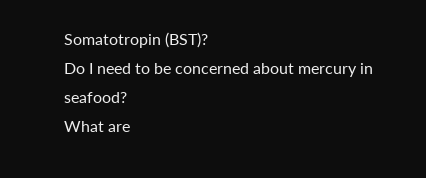Somatotropin (BST)?
Do I need to be concerned about mercury in seafood?
What are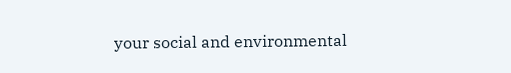your social and environmental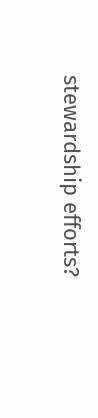stewardship efforts?